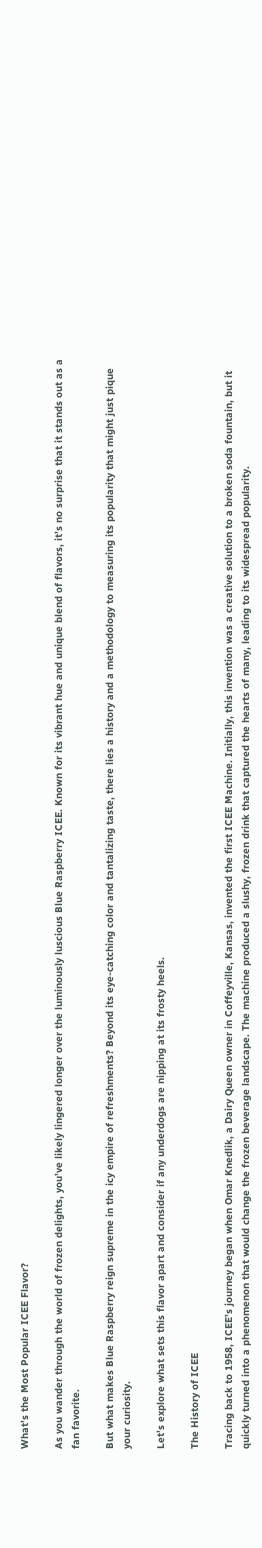What’s the Most Popular ICEE Flavor?

As you wander through the world of frozen delights, you’ve likely lingered longer over the luminously luscious Blue Raspberry ICEE. Known for its vibrant hue and unique blend of flavors, it’s no surprise that it stands out as a fan favorite.

But what makes Blue Raspberry reign supreme in the icy empire of refreshments? Beyond its eye-catching color and tantalizing taste, there lies a history and a methodology to measuring its popularity that might just pique your curiosity.

Let’s explore what sets this flavor apart and consider if any underdogs are nipping at its frosty heels.

The History of ICEE

Tracing back to 1958, ICEE’s journey began when Omar Knedlik, a Dairy Queen owner in Coffeyville, Kansas, invented the first ICEE Machine. Initially, this invention was a creative solution to a broken soda fountain, but it quickly turned into a phenomenon that would change the frozen beverage landscape. The machine produced a slushy, frozen drink that captured the hearts of many, leading to its widespread popularity.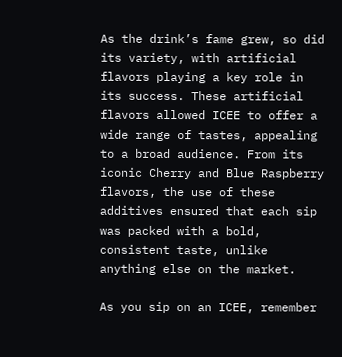As the drink’s fame grew, so did its variety, with artificial flavors playing a key role in its success. These artificial flavors allowed ICEE to offer a wide range of tastes, appealing to a broad audience. From its iconic Cherry and Blue Raspberry flavors, the use of these additives ensured that each sip was packed with a bold, consistent taste, unlike anything else on the market.

As you sip on an ICEE, remember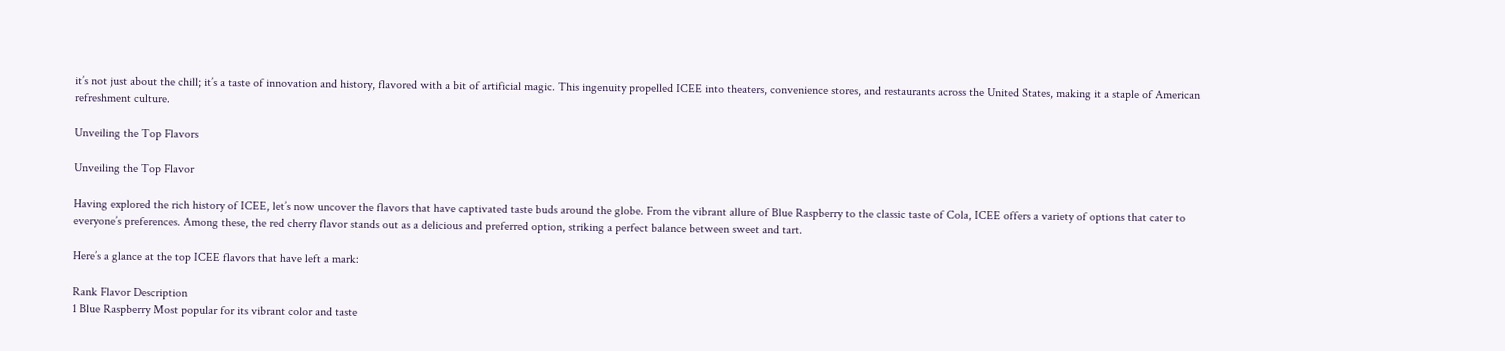it’s not just about the chill; it’s a taste of innovation and history, flavored with a bit of artificial magic. This ingenuity propelled ICEE into theaters, convenience stores, and restaurants across the United States, making it a staple of American refreshment culture.

Unveiling the Top Flavors

Unveiling the Top Flavor

Having explored the rich history of ICEE, let’s now uncover the flavors that have captivated taste buds around the globe. From the vibrant allure of Blue Raspberry to the classic taste of Cola, ICEE offers a variety of options that cater to everyone’s preferences. Among these, the red cherry flavor stands out as a delicious and preferred option, striking a perfect balance between sweet and tart.

Here’s a glance at the top ICEE flavors that have left a mark:

Rank Flavor Description
1 Blue Raspberry Most popular for its vibrant color and taste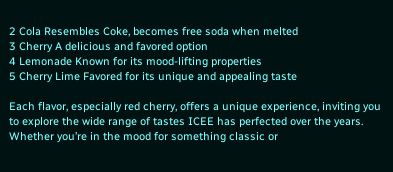2 Cola Resembles Coke, becomes free soda when melted
3 Cherry A delicious and favored option
4 Lemonade Known for its mood-lifting properties
5 Cherry Lime Favored for its unique and appealing taste

Each flavor, especially red cherry, offers a unique experience, inviting you to explore the wide range of tastes ICEE has perfected over the years. Whether you’re in the mood for something classic or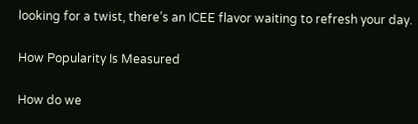looking for a twist, there’s an ICEE flavor waiting to refresh your day.

How Popularity Is Measured

How do we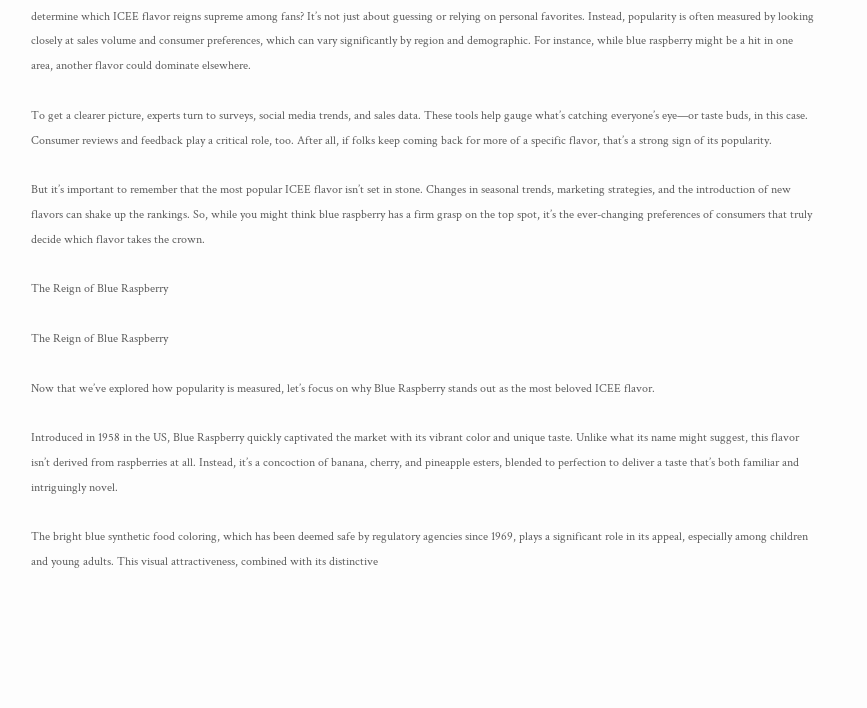determine which ICEE flavor reigns supreme among fans? It’s not just about guessing or relying on personal favorites. Instead, popularity is often measured by looking closely at sales volume and consumer preferences, which can vary significantly by region and demographic. For instance, while blue raspberry might be a hit in one area, another flavor could dominate elsewhere.

To get a clearer picture, experts turn to surveys, social media trends, and sales data. These tools help gauge what’s catching everyone’s eye—or taste buds, in this case. Consumer reviews and feedback play a critical role, too. After all, if folks keep coming back for more of a specific flavor, that’s a strong sign of its popularity.

But it’s important to remember that the most popular ICEE flavor isn’t set in stone. Changes in seasonal trends, marketing strategies, and the introduction of new flavors can shake up the rankings. So, while you might think blue raspberry has a firm grasp on the top spot, it’s the ever-changing preferences of consumers that truly decide which flavor takes the crown.

The Reign of Blue Raspberry

The Reign of Blue Raspberry

Now that we’ve explored how popularity is measured, let’s focus on why Blue Raspberry stands out as the most beloved ICEE flavor.

Introduced in 1958 in the US, Blue Raspberry quickly captivated the market with its vibrant color and unique taste. Unlike what its name might suggest, this flavor isn’t derived from raspberries at all. Instead, it’s a concoction of banana, cherry, and pineapple esters, blended to perfection to deliver a taste that’s both familiar and intriguingly novel.

The bright blue synthetic food coloring, which has been deemed safe by regulatory agencies since 1969, plays a significant role in its appeal, especially among children and young adults. This visual attractiveness, combined with its distinctive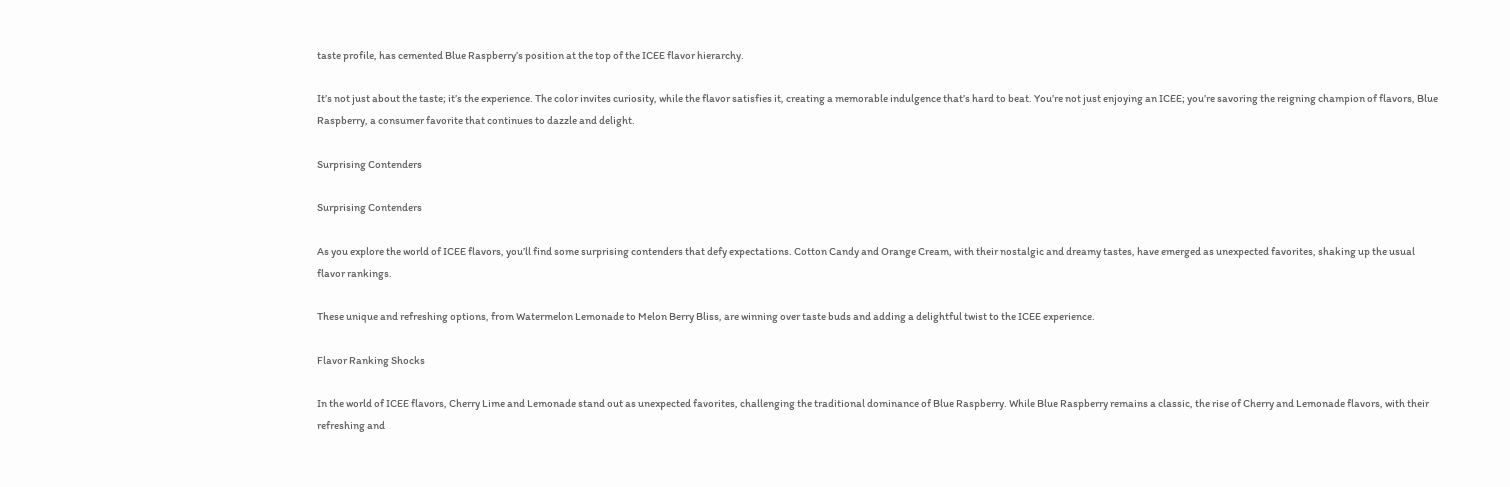taste profile, has cemented Blue Raspberry’s position at the top of the ICEE flavor hierarchy.

It’s not just about the taste; it’s the experience. The color invites curiosity, while the flavor satisfies it, creating a memorable indulgence that’s hard to beat. You’re not just enjoying an ICEE; you’re savoring the reigning champion of flavors, Blue Raspberry, a consumer favorite that continues to dazzle and delight.

Surprising Contenders

Surprising Contenders

As you explore the world of ICEE flavors, you’ll find some surprising contenders that defy expectations. Cotton Candy and Orange Cream, with their nostalgic and dreamy tastes, have emerged as unexpected favorites, shaking up the usual flavor rankings.

These unique and refreshing options, from Watermelon Lemonade to Melon Berry Bliss, are winning over taste buds and adding a delightful twist to the ICEE experience.

Flavor Ranking Shocks

In the world of ICEE flavors, Cherry Lime and Lemonade stand out as unexpected favorites, challenging the traditional dominance of Blue Raspberry. While Blue Raspberry remains a classic, the rise of Cherry and Lemonade flavors, with their refreshing and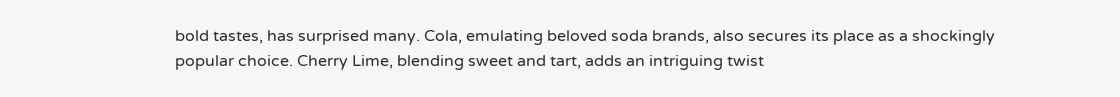bold tastes, has surprised many. Cola, emulating beloved soda brands, also secures its place as a shockingly popular choice. Cherry Lime, blending sweet and tart, adds an intriguing twist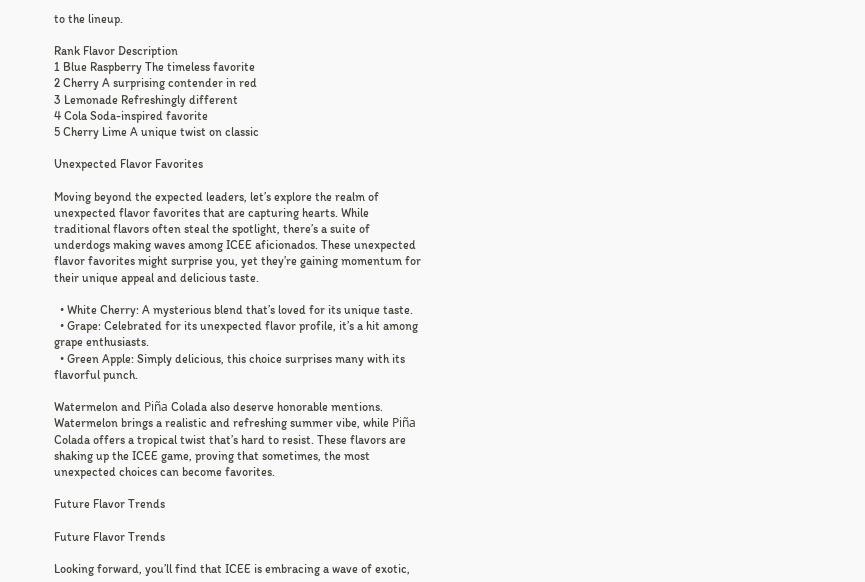to the lineup.

Rank Flavor Description
1 Blue Raspberry The timeless favorite
2 Cherry A surprising contender in red
3 Lemonade Refreshingly different
4 Cola Soda-inspired favorite
5 Cherry Lime A unique twist on classic

Unexpected Flavor Favorites

Moving beyond the expected leaders, let’s explore the realm of unexpected flavor favorites that are capturing hearts. While traditional flavors often steal the spotlight, there’s a suite of underdogs making waves among ICEE aficionados. These unexpected flavor favorites might surprise you, yet they’re gaining momentum for their unique appeal and delicious taste.

  • White Cherry: A mysterious blend that’s loved for its unique taste.
  • Grape: Celebrated for its unexpected flavor profile, it’s a hit among grape enthusiasts.
  • Green Apple: Simply delicious, this choice surprises many with its flavorful punch.

Watermelon and Piña Colada also deserve honorable mentions. Watermelon brings a realistic and refreshing summer vibe, while Piña Colada offers a tropical twist that’s hard to resist. These flavors are shaking up the ICEE game, proving that sometimes, the most unexpected choices can become favorites.

Future Flavor Trends

Future Flavor Trends

Looking forward, you’ll find that ICEE is embracing a wave of exotic,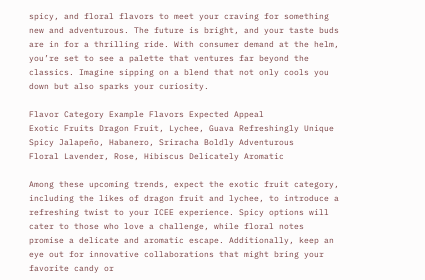spicy, and floral flavors to meet your craving for something new and adventurous. The future is bright, and your taste buds are in for a thrilling ride. With consumer demand at the helm, you’re set to see a palette that ventures far beyond the classics. Imagine sipping on a blend that not only cools you down but also sparks your curiosity.

Flavor Category Example Flavors Expected Appeal
Exotic Fruits Dragon Fruit, Lychee, Guava Refreshingly Unique
Spicy Jalapeño, Habanero, Sriracha Boldly Adventurous
Floral Lavender, Rose, Hibiscus Delicately Aromatic

Among these upcoming trends, expect the exotic fruit category, including the likes of dragon fruit and lychee, to introduce a refreshing twist to your ICEE experience. Spicy options will cater to those who love a challenge, while floral notes promise a delicate and aromatic escape. Additionally, keep an eye out for innovative collaborations that might bring your favorite candy or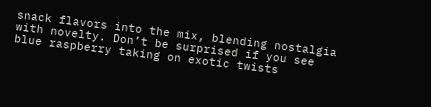snack flavors into the mix, blending nostalgia with novelty. Don’t be surprised if you see blue raspberry taking on exotic twists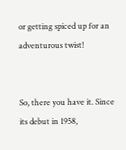or getting spiced up for an adventurous twist!


So, there you have it. Since its debut in 1958,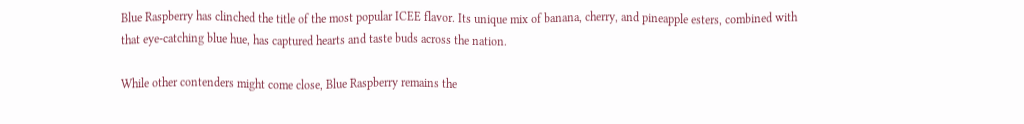Blue Raspberry has clinched the title of the most popular ICEE flavor. Its unique mix of banana, cherry, and pineapple esters, combined with that eye-catching blue hue, has captured hearts and taste buds across the nation.

While other contenders might come close, Blue Raspberry remains the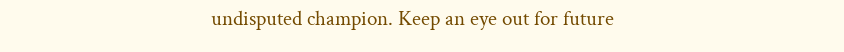undisputed champion. Keep an eye out for future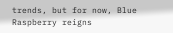trends, but for now, Blue Raspberry reigns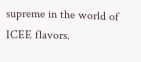supreme in the world of ICEE flavors.